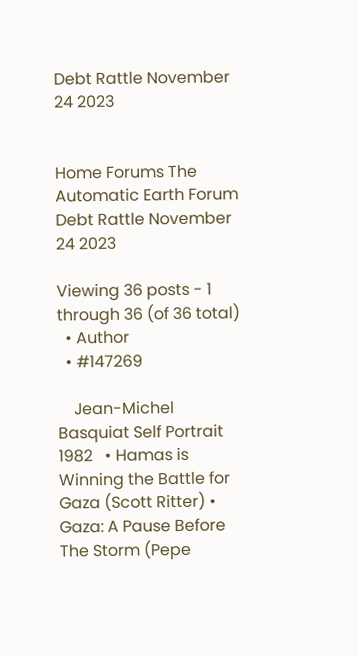Debt Rattle November 24 2023


Home Forums The Automatic Earth Forum Debt Rattle November 24 2023

Viewing 36 posts - 1 through 36 (of 36 total)
  • Author
  • #147269

    Jean-Michel Basquiat Self Portrait 1982   • Hamas is Winning the Battle for Gaza (Scott Ritter) • Gaza: A Pause Before The Storm (Pepe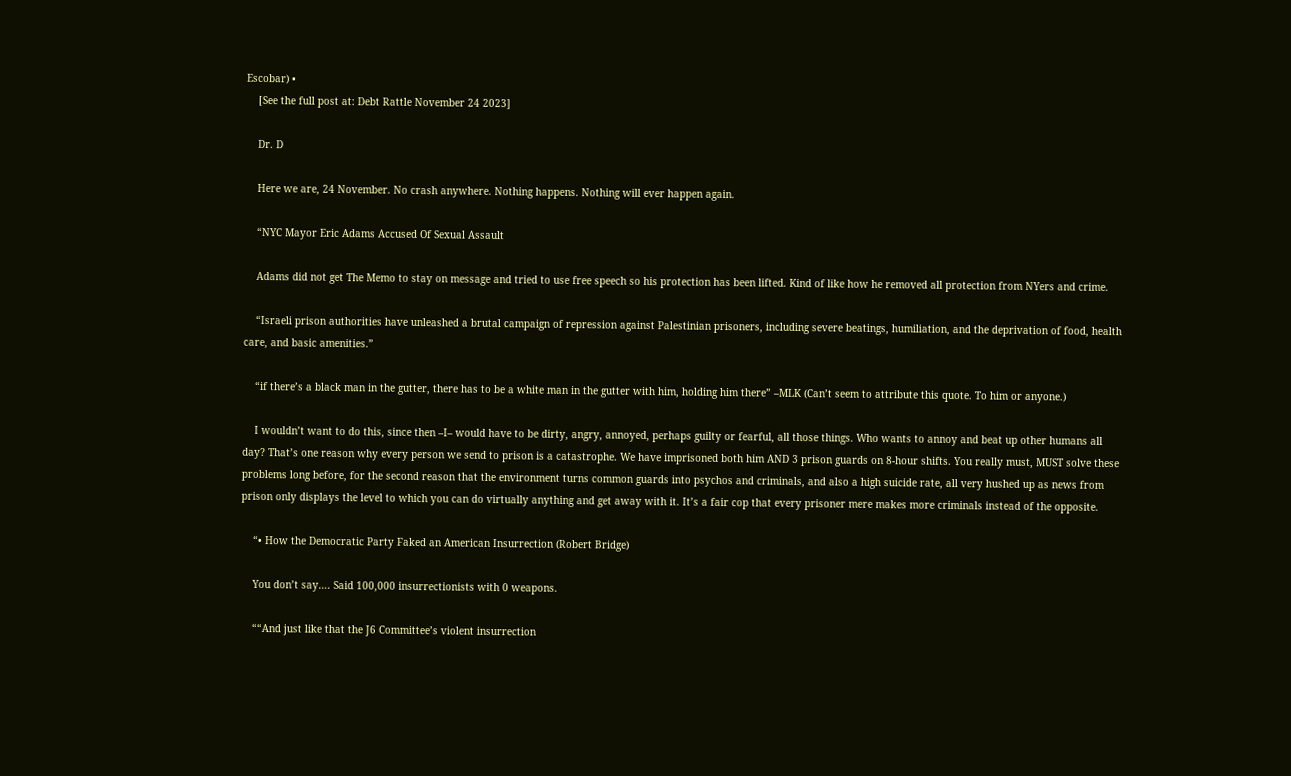Escobar) •
    [See the full post at: Debt Rattle November 24 2023]

    Dr. D

    Here we are, 24 November. No crash anywhere. Nothing happens. Nothing will ever happen again.

    “NYC Mayor Eric Adams Accused Of Sexual Assault

    Adams did not get The Memo to stay on message and tried to use free speech so his protection has been lifted. Kind of like how he removed all protection from NYers and crime.

    “Israeli prison authorities have unleashed a brutal campaign of repression against Palestinian prisoners, including severe beatings, humiliation, and the deprivation of food, health care, and basic amenities.”

    “if there’s a black man in the gutter, there has to be a white man in the gutter with him, holding him there” –MLK (Can’t seem to attribute this quote. To him or anyone.)

    I wouldn’t want to do this, since then –I– would have to be dirty, angry, annoyed, perhaps guilty or fearful, all those things. Who wants to annoy and beat up other humans all day? That’s one reason why every person we send to prison is a catastrophe. We have imprisoned both him AND 3 prison guards on 8-hour shifts. You really must, MUST solve these problems long before, for the second reason that the environment turns common guards into psychos and criminals, and also a high suicide rate, all very hushed up as news from prison only displays the level to which you can do virtually anything and get away with it. It’s a fair cop that every prisoner mere makes more criminals instead of the opposite.

    “• How the Democratic Party Faked an American Insurrection (Robert Bridge)

    You don’t say…. Said 100,000 insurrectionists with 0 weapons.

    ““And just like that the J6 Committee’s violent insurrection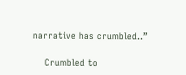narrative has crumbled..”

    Crumbled to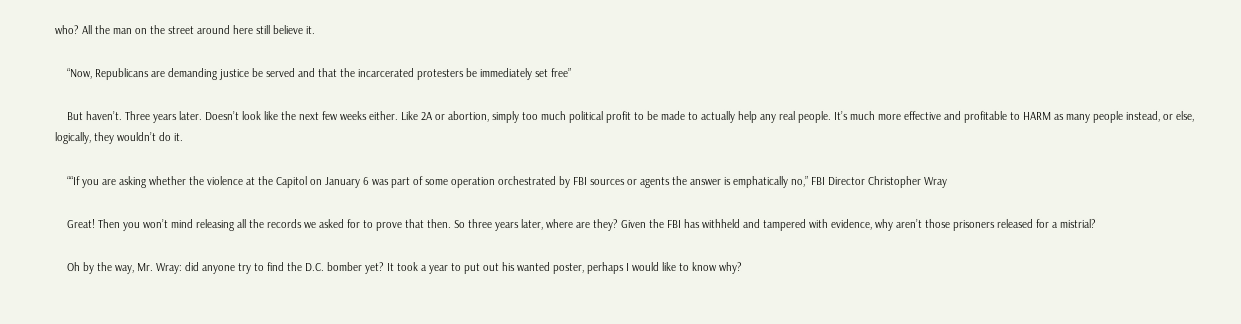who? All the man on the street around here still believe it.

    “Now, Republicans are demanding justice be served and that the incarcerated protesters be immediately set free”

    But haven’t. Three years later. Doesn’t look like the next few weeks either. Like 2A or abortion, simply too much political profit to be made to actually help any real people. It’s much more effective and profitable to HARM as many people instead, or else, logically, they wouldn’t do it.

    ““If you are asking whether the violence at the Capitol on January 6 was part of some operation orchestrated by FBI sources or agents the answer is emphatically no,” FBI Director Christopher Wray

    Great! Then you won’t mind releasing all the records we asked for to prove that then. So three years later, where are they? Given the FBI has withheld and tampered with evidence, why aren’t those prisoners released for a mistrial?

    Oh by the way, Mr. Wray: did anyone try to find the D.C. bomber yet? It took a year to put out his wanted poster, perhaps I would like to know why?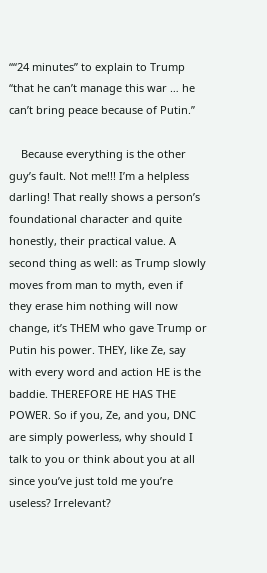““24 minutes” to explain to Trump “that he can’t manage this war … he can’t bring peace because of Putin.”

    Because everything is the other guy’s fault. Not me!!! I’m a helpless darling! That really shows a person’s foundational character and quite honestly, their practical value. A second thing as well: as Trump slowly moves from man to myth, even if they erase him nothing will now change, it’s THEM who gave Trump or Putin his power. THEY, like Ze, say with every word and action HE is the baddie. THEREFORE HE HAS THE POWER. So if you, Ze, and you, DNC are simply powerless, why should I talk to you or think about you at all since you’ve just told me you’re useless? Irrelevant?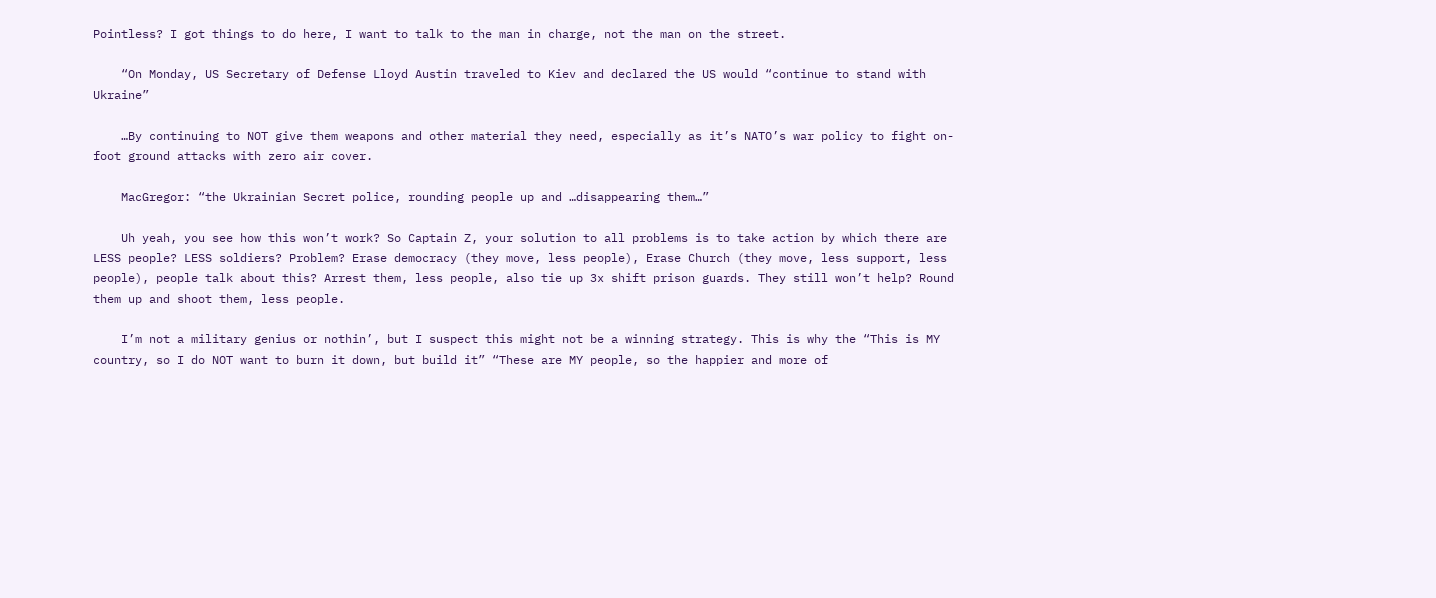Pointless? I got things to do here, I want to talk to the man in charge, not the man on the street.

    “On Monday, US Secretary of Defense Lloyd Austin traveled to Kiev and declared the US would “continue to stand with Ukraine”

    …By continuing to NOT give them weapons and other material they need, especially as it’s NATO’s war policy to fight on-foot ground attacks with zero air cover.

    MacGregor: “the Ukrainian Secret police, rounding people up and …disappearing them…”

    Uh yeah, you see how this won’t work? So Captain Z, your solution to all problems is to take action by which there are LESS people? LESS soldiers? Problem? Erase democracy (they move, less people), Erase Church (they move, less support, less people), people talk about this? Arrest them, less people, also tie up 3x shift prison guards. They still won’t help? Round them up and shoot them, less people.

    I’m not a military genius or nothin’, but I suspect this might not be a winning strategy. This is why the “This is MY country, so I do NOT want to burn it down, but build it” “These are MY people, so the happier and more of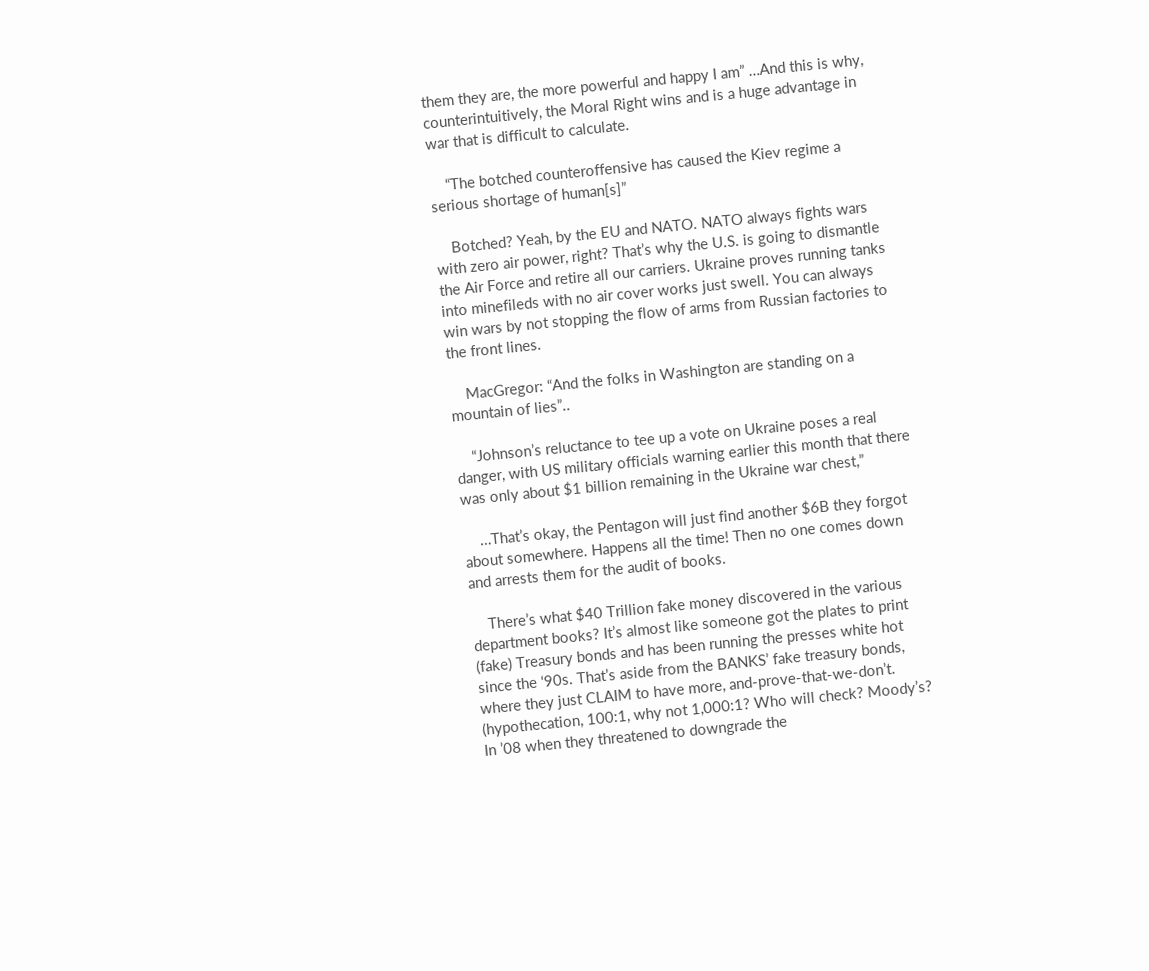them they are, the more powerful and happy I am” …And this is why, counterintuitively, the Moral Right wins and is a huge advantage in war that is difficult to calculate.

    “The botched counteroffensive has caused the Kiev regime a serious shortage of human[s]”

    Botched? Yeah, by the EU and NATO. NATO always fights wars with zero air power, right? That’s why the U.S. is going to dismantle the Air Force and retire all our carriers. Ukraine proves running tanks into minefileds with no air cover works just swell. You can always win wars by not stopping the flow of arms from Russian factories to the front lines.

    MacGregor: “And the folks in Washington are standing on a mountain of lies”..

    “Johnson’s reluctance to tee up a vote on Ukraine poses a real danger, with US military officials warning earlier this month that there was only about $1 billion remaining in the Ukraine war chest,”

    …That’s okay, the Pentagon will just find another $6B they forgot about somewhere. Happens all the time! Then no one comes down and arrests them for the audit of books.

    There’s what $40 Trillion fake money discovered in the various department books? It’s almost like someone got the plates to print (fake) Treasury bonds and has been running the presses white hot since the ‘90s. That’s aside from the BANKS’ fake treasury bonds, where they just CLAIM to have more, and-prove-that-we-don’t. (hypothecation, 100:1, why not 1,000:1? Who will check? Moody’s? In ’08 when they threatened to downgrade the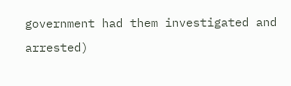government had them investigated and arrested)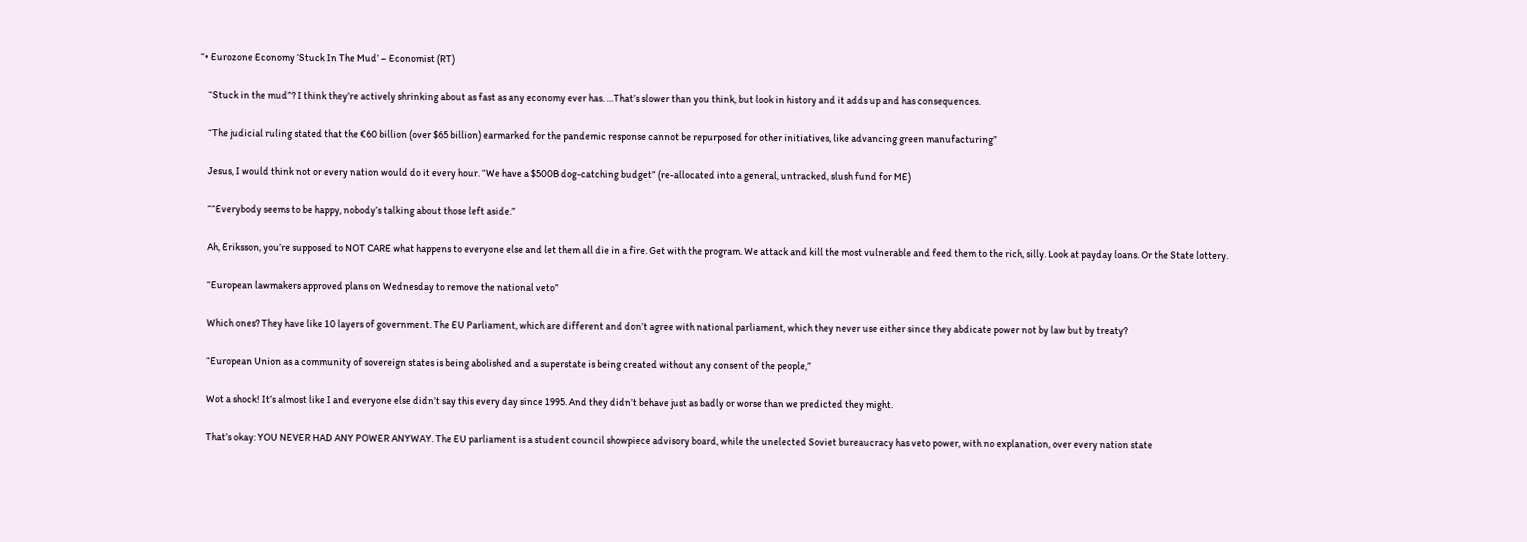“• Eurozone Economy ‘Stuck In The Mud’ – Economist (RT)

    “Stuck in the mud”? I think they’re actively shrinking about as fast as any economy ever has. …That’s slower than you think, but look in history and it adds up and has consequences.

    “The judicial ruling stated that the €60 billion (over $65 billion) earmarked for the pandemic response cannot be repurposed for other initiatives, like advancing green manufacturing”

    Jesus, I would think not or every nation would do it every hour. “We have a $500B dog-catching budget” (re-allocated into a general, untracked, slush fund for ME)

    ““Everybody seems to be happy, nobody’s talking about those left aside.”

    Ah, Eriksson, you’re supposed to NOT CARE what happens to everyone else and let them all die in a fire. Get with the program. We attack and kill the most vulnerable and feed them to the rich, silly. Look at payday loans. Or the State lottery.

    “European lawmakers approved plans on Wednesday to remove the national veto”

    Which ones? They have like 10 layers of government. The EU Parliament, which are different and don’t agree with national parliament, which they never use either since they abdicate power not by law but by treaty?

    “European Union as a community of sovereign states is being abolished and a superstate is being created without any consent of the people,”

    Wot a shock! It’s almost like I and everyone else didn’t say this every day since 1995. And they didn’t behave just as badly or worse than we predicted they might.

    That’s okay: YOU NEVER HAD ANY POWER ANYWAY. The EU parliament is a student council showpiece advisory board, while the unelected Soviet bureaucracy has veto power, with no explanation, over every nation state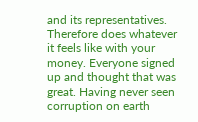and its representatives. Therefore does whatever it feels like with your money. Everyone signed up and thought that was great. Having never seen corruption on earth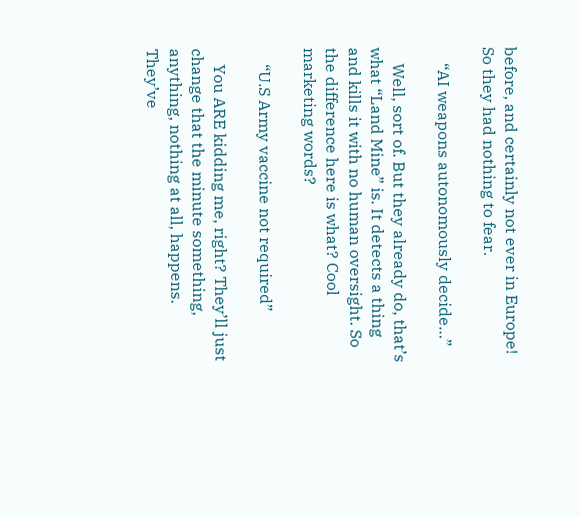before, and certainly not ever in Europe! So they had nothing to fear.

    “AI weapons autonomously decide…”

    Well, sort of. But they already do, that’s what “Land Mine” is. It detects a thing and kills it with no human oversight. So the difference here is what? Cool marketing words?

    “U.S Army vaccine not required”

    You ARE kidding me, right? They’ll just change that the minute something, anything, nothing at all, happens. They’ve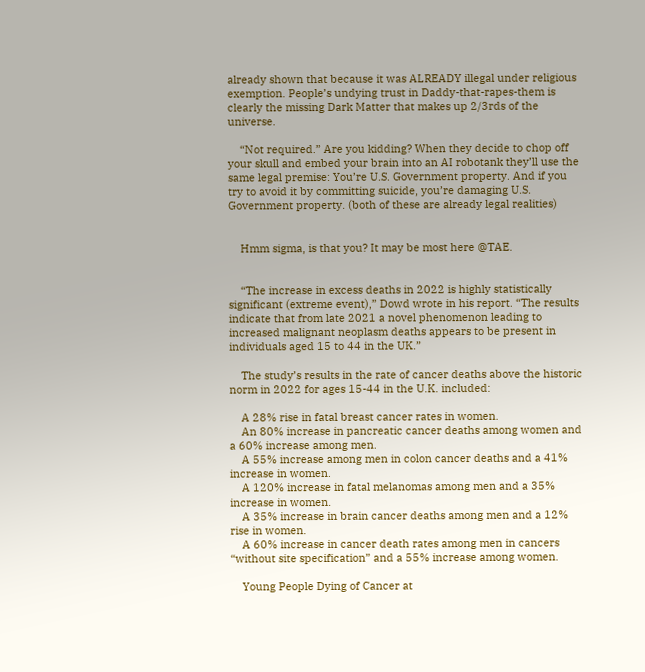already shown that because it was ALREADY illegal under religious exemption. People’s undying trust in Daddy-that-rapes-them is clearly the missing Dark Matter that makes up 2/3rds of the universe.

    “Not required.” Are you kidding? When they decide to chop off your skull and embed your brain into an AI robotank they’ll use the same legal premise: You’re U.S. Government property. And if you try to avoid it by committing suicide, you’re damaging U.S. Government property. (both of these are already legal realities)


    Hmm sigma, is that you? It may be most here @TAE.


    “The increase in excess deaths in 2022 is highly statistically significant (extreme event),” Dowd wrote in his report. “The results indicate that from late 2021 a novel phenomenon leading to increased malignant neoplasm deaths appears to be present in individuals aged 15 to 44 in the UK.”

    The study’s results in the rate of cancer deaths above the historic norm in 2022 for ages 15-44 in the U.K. included:

    A 28% rise in fatal breast cancer rates in women.
    An 80% increase in pancreatic cancer deaths among women and a 60% increase among men.
    A 55% increase among men in colon cancer deaths and a 41% increase in women.
    A 120% increase in fatal melanomas among men and a 35% increase in women.
    A 35% increase in brain cancer deaths among men and a 12% rise in women.
    A 60% increase in cancer death rates among men in cancers “without site specification” and a 55% increase among women.

    Young People Dying of Cancer at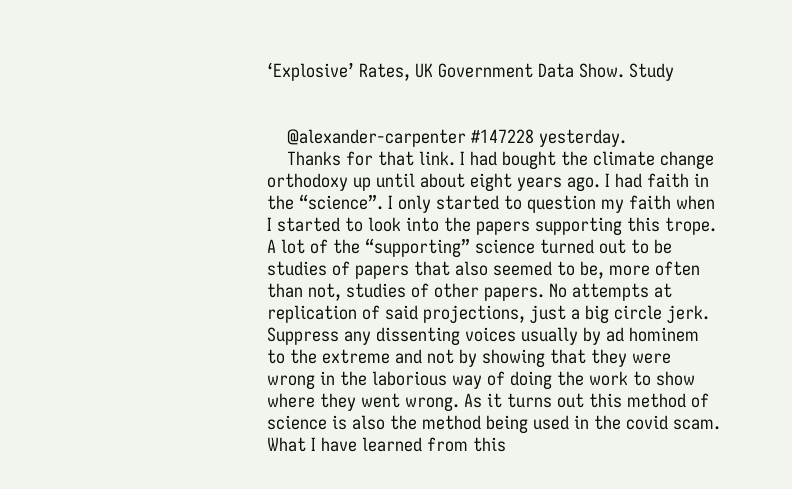‘Explosive’ Rates, UK Government Data Show. Study


    @alexander-carpenter #147228 yesterday.
    Thanks for that link. I had bought the climate change orthodoxy up until about eight years ago. I had faith in the “science”. I only started to question my faith when I started to look into the papers supporting this trope. A lot of the “supporting” science turned out to be studies of papers that also seemed to be, more often than not, studies of other papers. No attempts at replication of said projections, just a big circle jerk. Suppress any dissenting voices usually by ad hominem to the extreme and not by showing that they were wrong in the laborious way of doing the work to show where they went wrong. As it turns out this method of science is also the method being used in the covid scam. What I have learned from this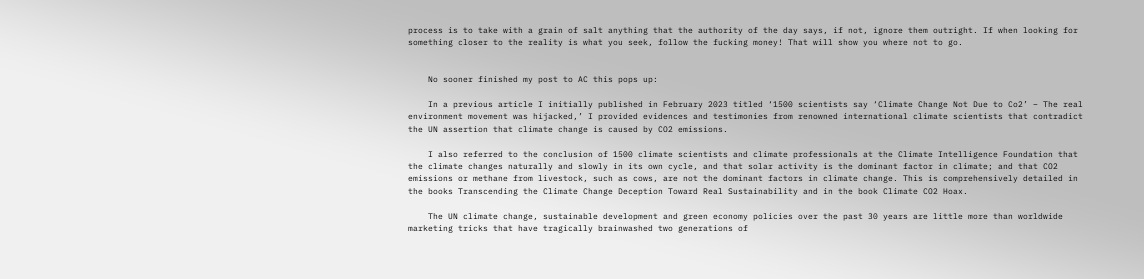process is to take with a grain of salt anything that the authority of the day says, if not, ignore them outright. If when looking for something closer to the reality is what you seek, follow the fucking money! That will show you where not to go.


    No sooner finished my post to AC this pops up:

    In a previous article I initially published in February 2023 titled ‘1500 scientists say ‘Climate Change Not Due to Co2’ – The real environment movement was hijacked,’ I provided evidences and testimonies from renowned international climate scientists that contradict the UN assertion that climate change is caused by CO2 emissions.

    I also referred to the conclusion of 1500 climate scientists and climate professionals at the Climate Intelligence Foundation that the climate changes naturally and slowly in its own cycle, and that solar activity is the dominant factor in climate; and that CO2 emissions or methane from livestock, such as cows, are not the dominant factors in climate change. This is comprehensively detailed in the books Transcending the Climate Change Deception Toward Real Sustainability and in the book Climate CO2 Hoax.

    The UN climate change, sustainable development and green economy policies over the past 30 years are little more than worldwide marketing tricks that have tragically brainwashed two generations of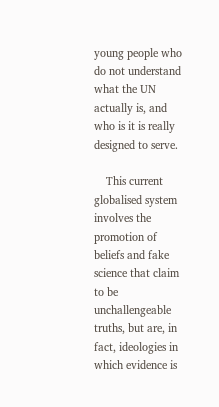young people who do not understand what the UN actually is, and who is it is really designed to serve.

    This current globalised system involves the promotion of beliefs and fake science that claim to be unchallengeable truths, but are, in fact, ideologies in which evidence is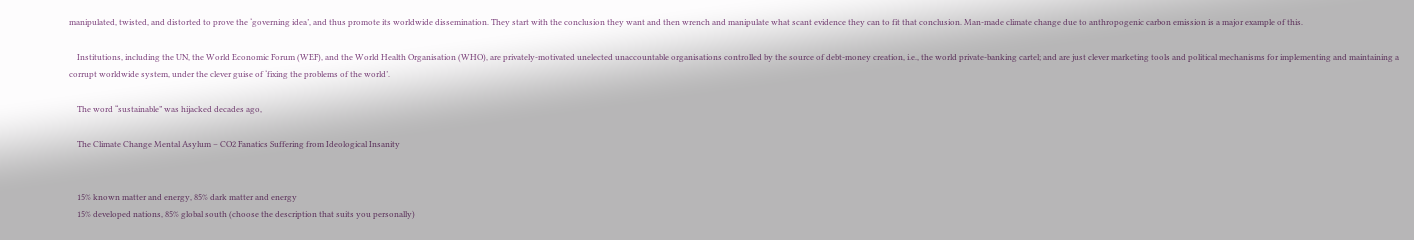manipulated, twisted, and distorted to prove the ‘governing idea’, and thus promote its worldwide dissemination. They start with the conclusion they want and then wrench and manipulate what scant evidence they can to fit that conclusion. Man-made climate change due to anthropogenic carbon emission is a major example of this.

    Institutions, including the UN, the World Economic Forum (WEF), and the World Health Organisation (WHO), are privately-motivated unelected unaccountable organisations controlled by the source of debt-money creation, i.e., the world private-banking cartel; and are just clever marketing tools and political mechanisms for implementing and maintaining a corrupt worldwide system, under the clever guise of ‘fixing the problems of the world’.

    The word “sustainable” was hijacked decades ago,

    The Climate Change Mental Asylum – CO2 Fanatics Suffering from Ideological Insanity


    15% known matter and energy, 85% dark matter and energy
    15% developed nations, 85% global south (choose the description that suits you personally)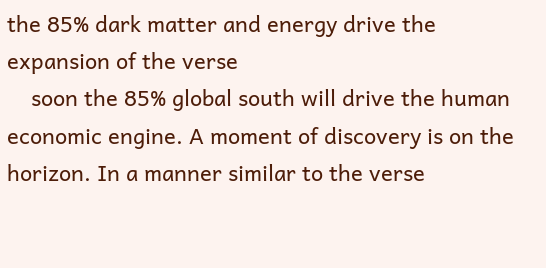the 85% dark matter and energy drive the expansion of the verse
    soon the 85% global south will drive the human economic engine. A moment of discovery is on the horizon. In a manner similar to the verse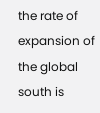the rate of expansion of the global south is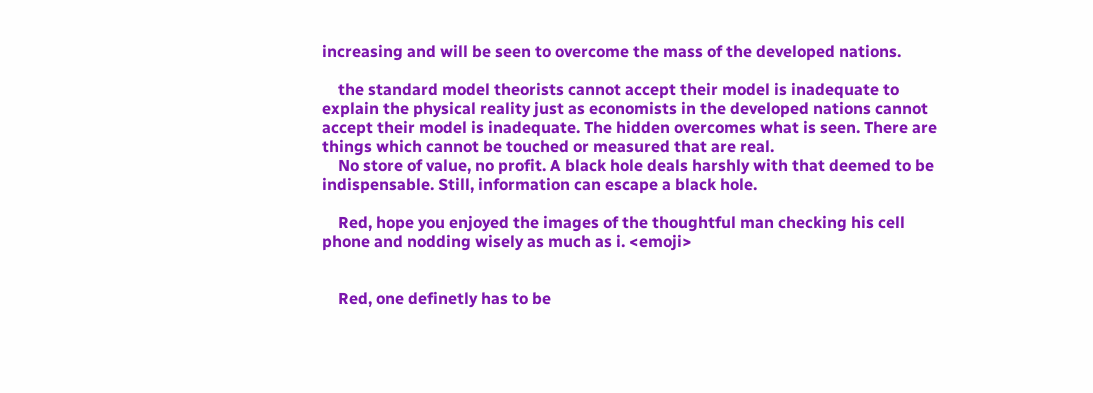increasing and will be seen to overcome the mass of the developed nations.

    the standard model theorists cannot accept their model is inadequate to explain the physical reality just as economists in the developed nations cannot accept their model is inadequate. The hidden overcomes what is seen. There are things which cannot be touched or measured that are real.
    No store of value, no profit. A black hole deals harshly with that deemed to be indispensable. Still, information can escape a black hole.

    Red, hope you enjoyed the images of the thoughtful man checking his cell phone and nodding wisely as much as i. <emoji>


    Red, one definetly has to be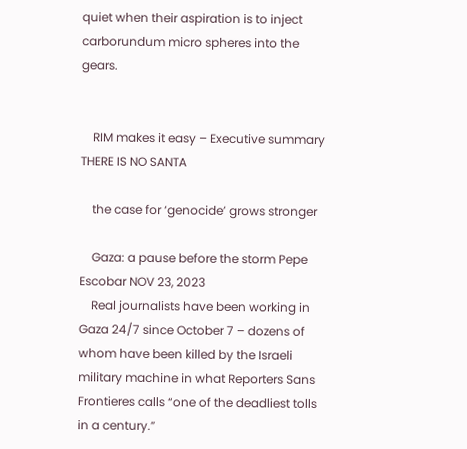quiet when their aspiration is to inject carborundum micro spheres into the gears.


    RIM makes it easy – Executive summary THERE IS NO SANTA

    the case for ‘genocide’ grows stronger

    Gaza: a pause before the storm Pepe Escobar NOV 23, 2023
    Real journalists have been working in Gaza 24/7 since October 7 – dozens of whom have been killed by the Israeli military machine in what Reporters Sans Frontieres calls “one of the deadliest tolls in a century.”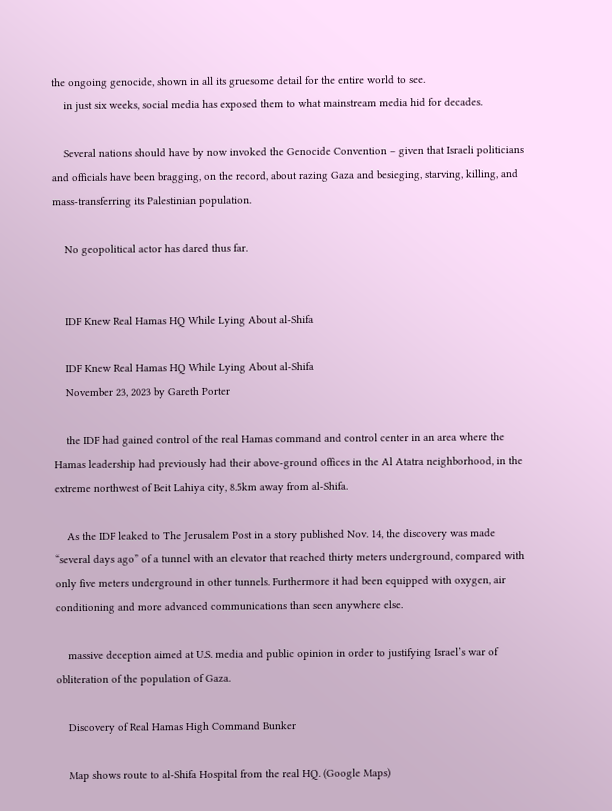the ongoing genocide, shown in all its gruesome detail for the entire world to see.
    in just six weeks, social media has exposed them to what mainstream media hid for decades.

    Several nations should have by now invoked the Genocide Convention – given that Israeli politicians and officials have been bragging, on the record, about razing Gaza and besieging, starving, killing, and mass-transferring its Palestinian population.

    No geopolitical actor has dared thus far.


    IDF Knew Real Hamas HQ While Lying About al-Shifa

    IDF Knew Real Hamas HQ While Lying About al-Shifa
    November 23, 2023 by Gareth Porter

    the IDF had gained control of the real Hamas command and control center in an area where the Hamas leadership had previously had their above-ground offices in the Al Atatra neighborhood, in the extreme northwest of Beit Lahiya city, 8.5km away from al-Shifa.

    As the IDF leaked to The Jerusalem Post in a story published Nov. 14, the discovery was made “several days ago” of a tunnel with an elevator that reached thirty meters underground, compared with only five meters underground in other tunnels. Furthermore it had been equipped with oxygen, air conditioning and more advanced communications than seen anywhere else.

    massive deception aimed at U.S. media and public opinion in order to justifying Israel’s war of obliteration of the population of Gaza.

    Discovery of Real Hamas High Command Bunker

    Map shows route to al-Shifa Hospital from the real HQ. (Google Maps)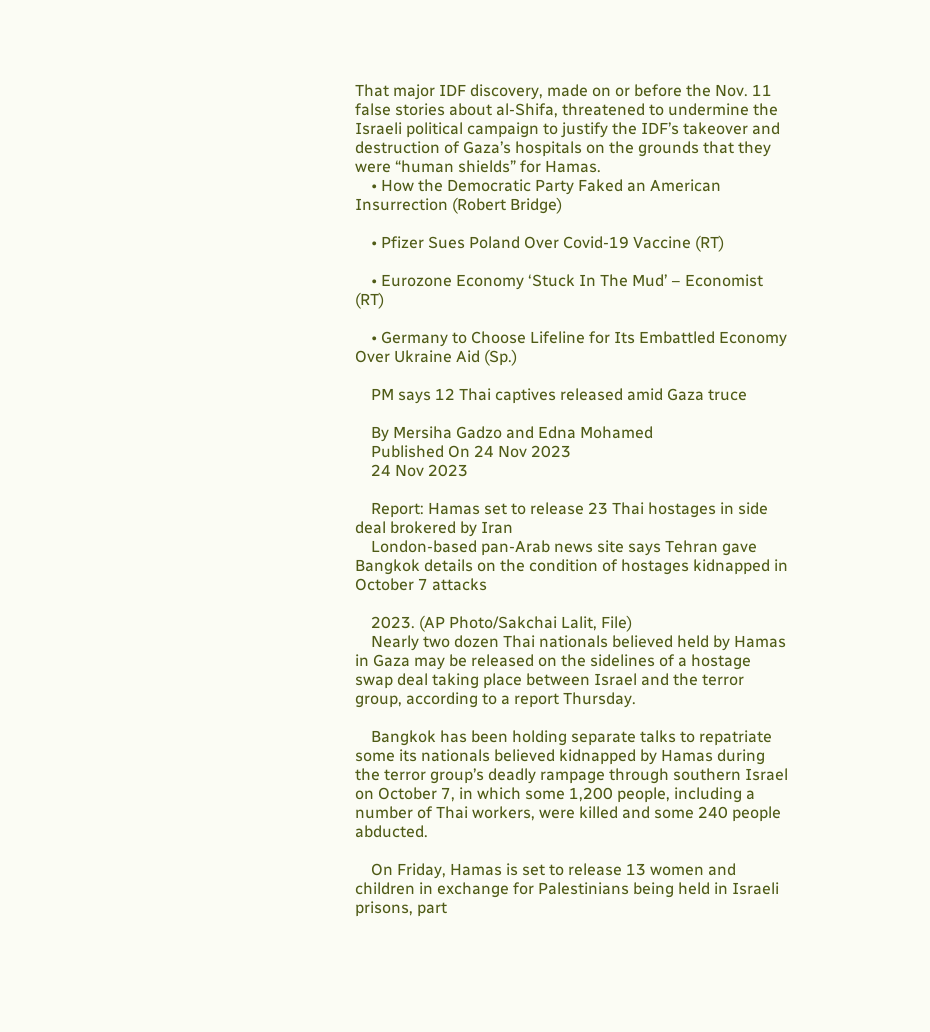That major IDF discovery, made on or before the Nov. 11 false stories about al-Shifa, threatened to undermine the Israeli political campaign to justify the IDF’s takeover and destruction of Gaza’s hospitals on the grounds that they were “human shields” for Hamas.
    • How the Democratic Party Faked an American Insurrection (Robert Bridge)

    • Pfizer Sues Poland Over Covid-19 Vaccine (RT)

    • Eurozone Economy ‘Stuck In The Mud’ – Economist (RT)

    • Germany to Choose Lifeline for Its Embattled Economy Over Ukraine Aid (Sp.)

    PM says 12 Thai captives released amid Gaza truce

    By Mersiha Gadzo and Edna Mohamed
    Published On 24 Nov 2023
    24 Nov 2023

    Report: Hamas set to release 23 Thai hostages in side deal brokered by Iran
    London-based pan-Arab news site says Tehran gave Bangkok details on the condition of hostages kidnapped in October 7 attacks

    2023. (AP Photo/Sakchai Lalit, File)
    Nearly two dozen Thai nationals believed held by Hamas in Gaza may be released on the sidelines of a hostage swap deal taking place between Israel and the terror group, according to a report Thursday.

    Bangkok has been holding separate talks to repatriate some its nationals believed kidnapped by Hamas during the terror group’s deadly rampage through southern Israel on October 7, in which some 1,200 people, including a number of Thai workers, were killed and some 240 people abducted.

    On Friday, Hamas is set to release 13 women and children in exchange for Palestinians being held in Israeli prisons, part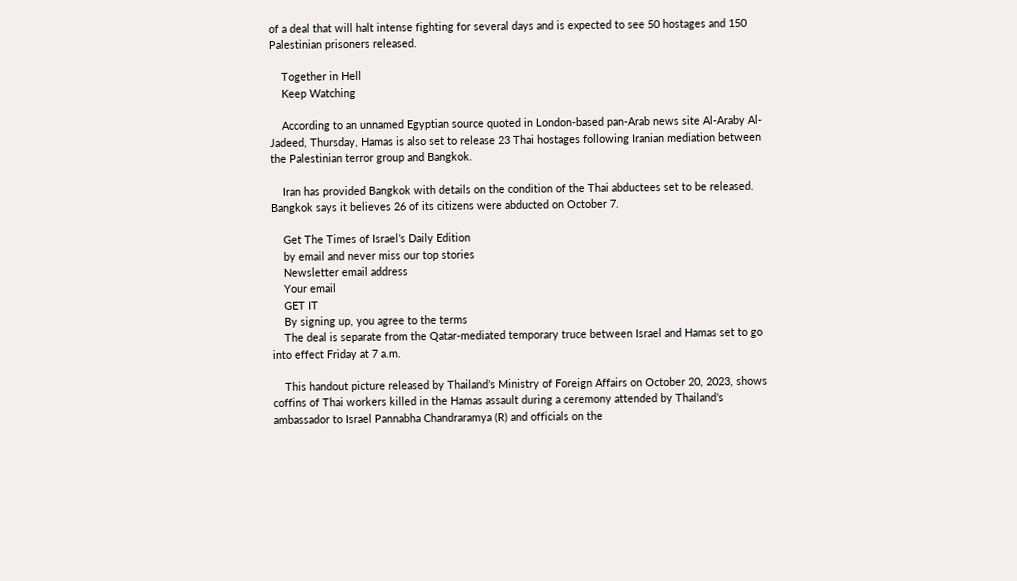of a deal that will halt intense fighting for several days and is expected to see 50 hostages and 150 Palestinian prisoners released.

    Together in Hell
    Keep Watching

    According to an unnamed Egyptian source quoted in London-based pan-Arab news site Al-Araby Al-Jadeed, Thursday, Hamas is also set to release 23 Thai hostages following Iranian mediation between the Palestinian terror group and Bangkok.

    Iran has provided Bangkok with details on the condition of the Thai abductees set to be released. Bangkok says it believes 26 of its citizens were abducted on October 7.

    Get The Times of Israel’s Daily Edition
    by email and never miss our top stories
    Newsletter email address
    Your email
    GET IT
    By signing up, you agree to the terms
    The deal is separate from the Qatar-mediated temporary truce between Israel and Hamas set to go into effect Friday at 7 a.m.

    This handout picture released by Thailand’s Ministry of Foreign Affairs on October 20, 2023, shows coffins of Thai workers killed in the Hamas assault during a ceremony attended by Thailand’s ambassador to Israel Pannabha Chandraramya (R) and officials on the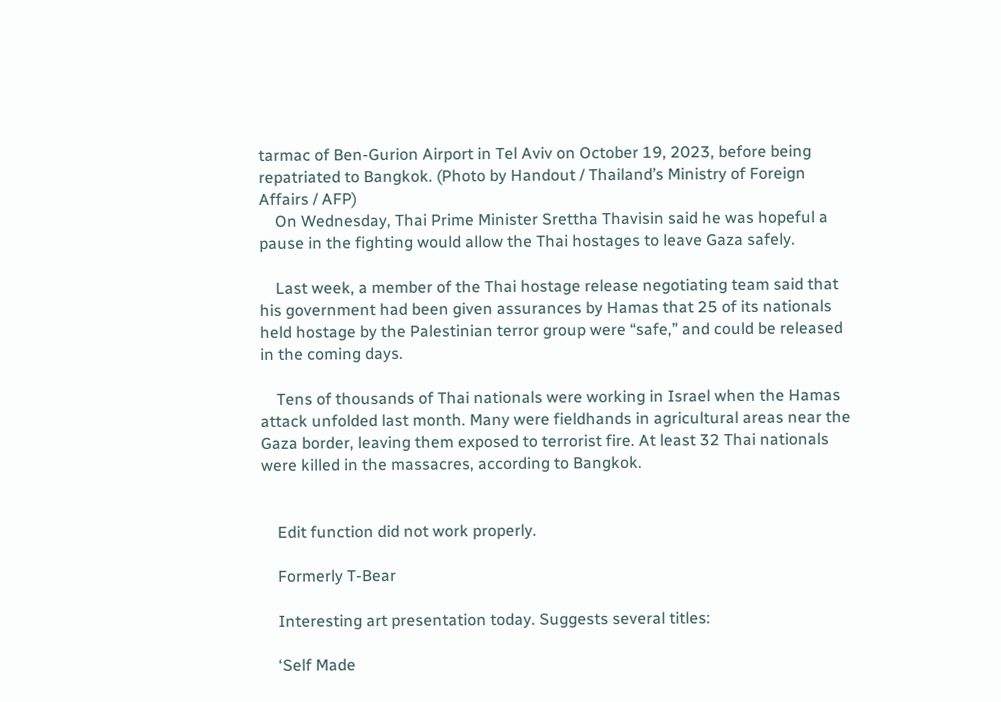tarmac of Ben-Gurion Airport in Tel Aviv on October 19, 2023, before being repatriated to Bangkok. (Photo by Handout / Thailand’s Ministry of Foreign Affairs / AFP)
    On Wednesday, Thai Prime Minister Srettha Thavisin said he was hopeful a pause in the fighting would allow the Thai hostages to leave Gaza safely.

    Last week, a member of the Thai hostage release negotiating team said that his government had been given assurances by Hamas that 25 of its nationals held hostage by the Palestinian terror group were “safe,” and could be released in the coming days.

    Tens of thousands of Thai nationals were working in Israel when the Hamas attack unfolded last month. Many were fieldhands in agricultural areas near the Gaza border, leaving them exposed to terrorist fire. At least 32 Thai nationals were killed in the massacres, according to Bangkok.


    Edit function did not work properly.

    Formerly T-Bear

    Interesting art presentation today. Suggests several titles:

    ‘Self Made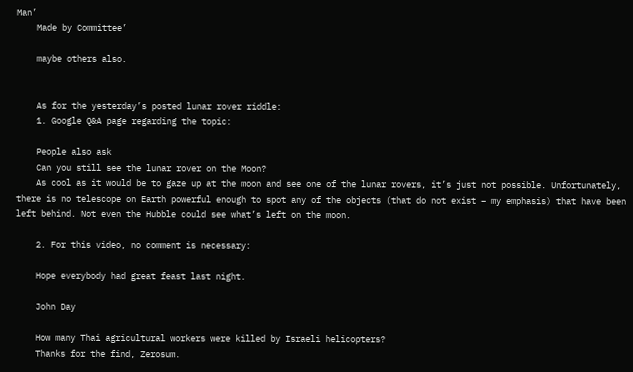Man’
    Made by Committee’

    maybe others also.


    As for the yesterday’s posted lunar rover riddle:
    1. Google Q&A page regarding the topic:

    People also ask
    Can you still see the lunar rover on the Moon?
    As cool as it would be to gaze up at the moon and see one of the lunar rovers, it’s just not possible. Unfortunately, there is no telescope on Earth powerful enough to spot any of the objects (that do not exist – my emphasis) that have been left behind. Not even the Hubble could see what’s left on the moon.

    2. For this video, no comment is necessary:

    Hope everybody had great feast last night.

    John Day

    How many Thai agricultural workers were killed by Israeli helicopters?
    Thanks for the find, Zerosum.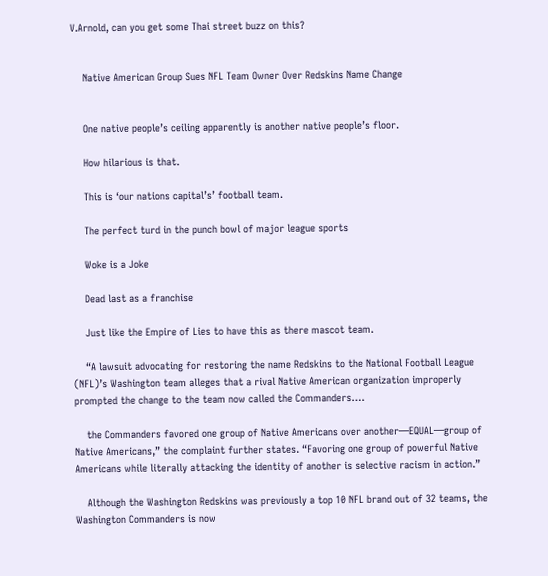V.Arnold, can you get some Thai street buzz on this?


    Native American Group Sues NFL Team Owner Over Redskins Name Change


    One native people’s ceiling apparently is another native people’s floor.

    How hilarious is that.

    This is ‘our nations capital’s’ football team.

    The perfect turd in the punch bowl of major league sports

    Woke is a Joke

    Dead last as a franchise

    Just like the Empire of Lies to have this as there mascot team.

    “A lawsuit advocating for restoring the name Redskins to the National Football League (NFL)’s Washington team alleges that a rival Native American organization improperly prompted the change to the team now called the Commanders….

    the Commanders favored one group of Native Americans over another—EQUAL—group of Native Americans,” the complaint further states. “Favoring one group of powerful Native Americans while literally attacking the identity of another is selective racism in action.”

    Although the Washington Redskins was previously a top 10 NFL brand out of 32 teams, the Washington Commanders is now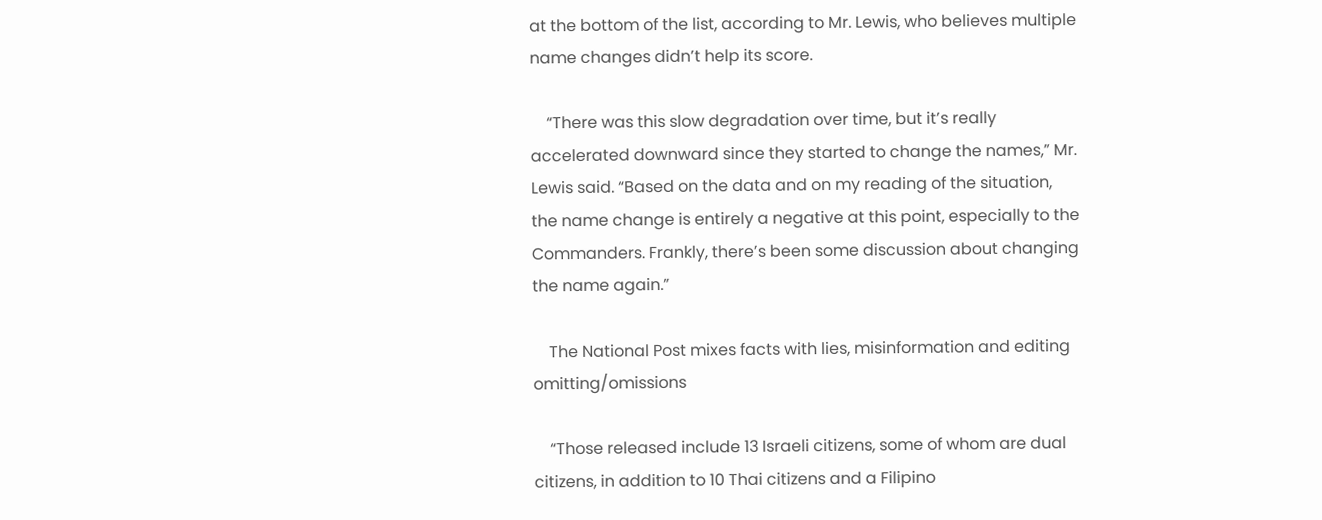at the bottom of the list, according to Mr. Lewis, who believes multiple name changes didn’t help its score.

    “There was this slow degradation over time, but it’s really accelerated downward since they started to change the names,” Mr. Lewis said. “Based on the data and on my reading of the situation, the name change is entirely a negative at this point, especially to the Commanders. Frankly, there’s been some discussion about changing the name again.”

    The National Post mixes facts with lies, misinformation and editing omitting/omissions

    “Those released include 13 Israeli citizens, some of whom are dual citizens, in addition to 10 Thai citizens and a Filipino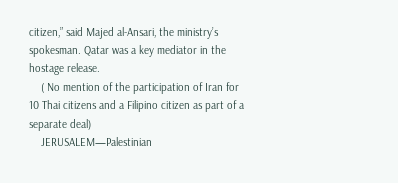citizen,” said Majed al-Ansari, the ministry’s spokesman. Qatar was a key mediator in the hostage release.
    ( No mention of the participation of Iran for 10 Thai citizens and a Filipino citizen as part of a separate deal)
    JERUSALEM—Palestinian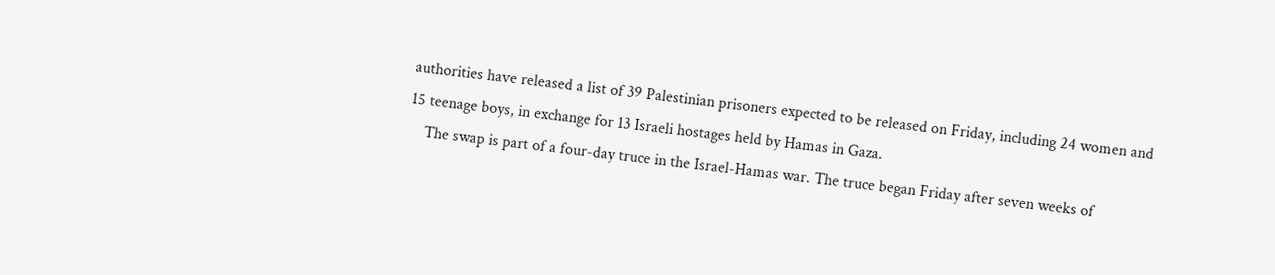authorities have released a list of 39 Palestinian prisoners expected to be released on Friday, including 24 women and 15 teenage boys, in exchange for 13 Israeli hostages held by Hamas in Gaza.
    The swap is part of a four-day truce in the Israel-Hamas war. The truce began Friday after seven weeks of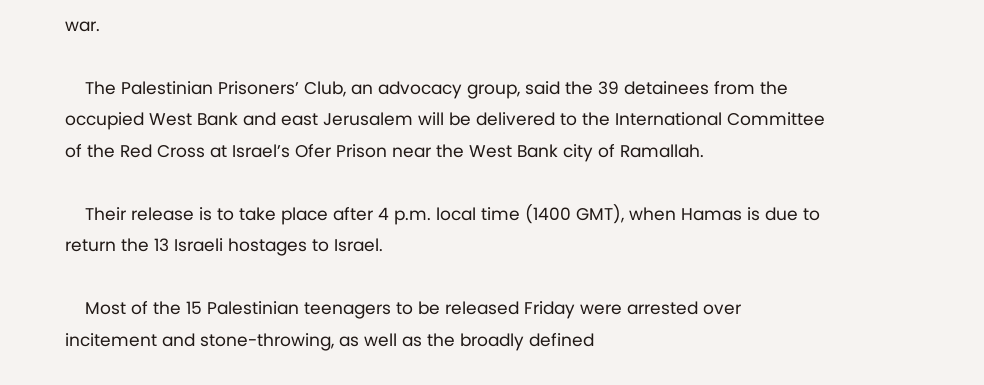war.

    The Palestinian Prisoners’ Club, an advocacy group, said the 39 detainees from the occupied West Bank and east Jerusalem will be delivered to the International Committee of the Red Cross at Israel’s Ofer Prison near the West Bank city of Ramallah.

    Their release is to take place after 4 p.m. local time (1400 GMT), when Hamas is due to return the 13 Israeli hostages to Israel.

    Most of the 15 Palestinian teenagers to be released Friday were arrested over incitement and stone-throwing, as well as the broadly defined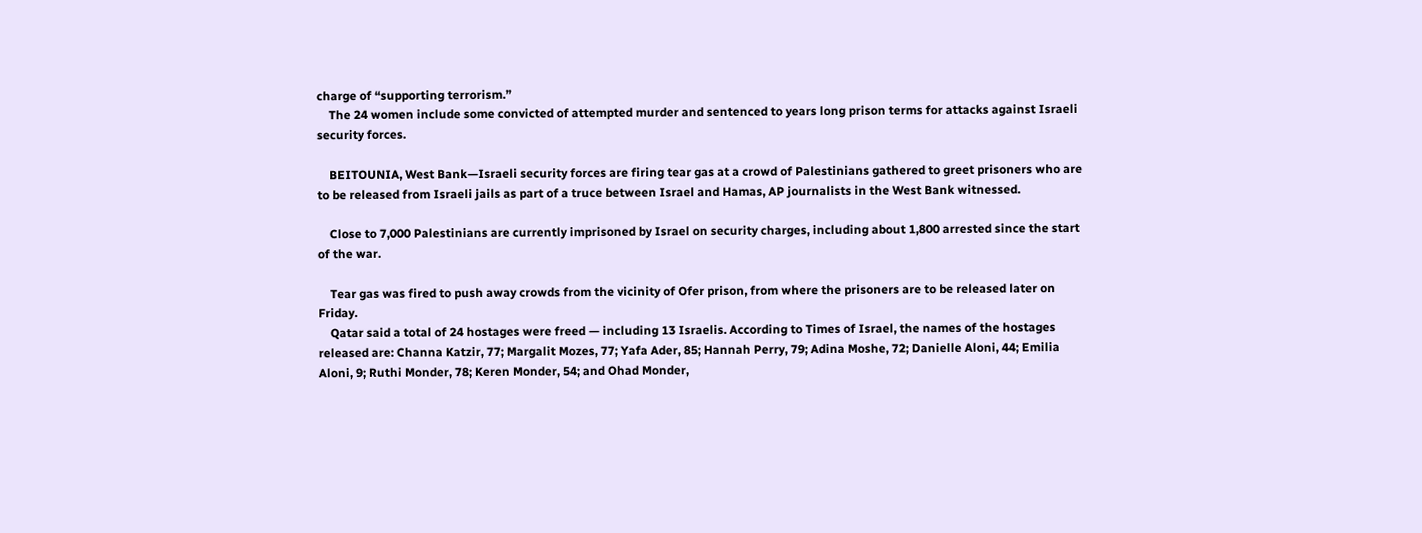charge of “supporting terrorism.”
    The 24 women include some convicted of attempted murder and sentenced to years long prison terms for attacks against Israeli security forces.

    BEITOUNIA, West Bank—Israeli security forces are firing tear gas at a crowd of Palestinians gathered to greet prisoners who are to be released from Israeli jails as part of a truce between Israel and Hamas, AP journalists in the West Bank witnessed.

    Close to 7,000 Palestinians are currently imprisoned by Israel on security charges, including about 1,800 arrested since the start of the war.

    Tear gas was fired to push away crowds from the vicinity of Ofer prison, from where the prisoners are to be released later on Friday.
    Qatar said a total of 24 hostages were freed — including 13 Israelis. According to Times of Israel, the names of the hostages released are: Channa Katzir, 77; Margalit Mozes, 77; Yafa Ader, 85; Hannah Perry, 79; Adina Moshe, 72; Danielle Aloni, 44; Emilia Aloni, 9; Ruthi Monder, 78; Keren Monder, 54; and Ohad Monder,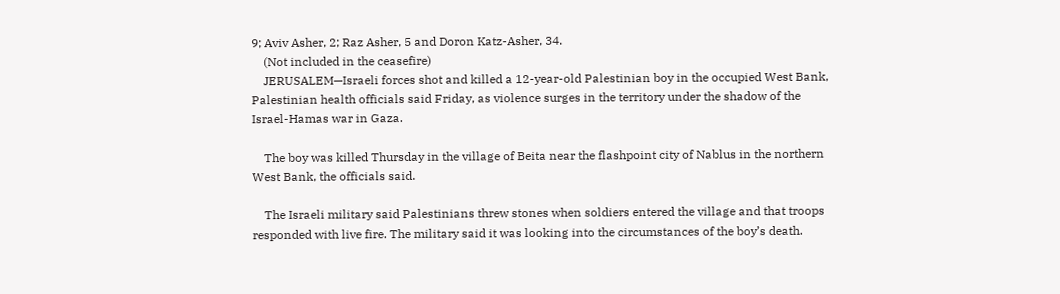9; Aviv Asher, 2; Raz Asher, 5 and Doron Katz-Asher, 34.
    (Not included in the ceasefire)
    JERUSALEM—Israeli forces shot and killed a 12-year-old Palestinian boy in the occupied West Bank, Palestinian health officials said Friday, as violence surges in the territory under the shadow of the Israel-Hamas war in Gaza.

    The boy was killed Thursday in the village of Beita near the flashpoint city of Nablus in the northern West Bank, the officials said.

    The Israeli military said Palestinians threw stones when soldiers entered the village and that troops responded with live fire. The military said it was looking into the circumstances of the boy’s death.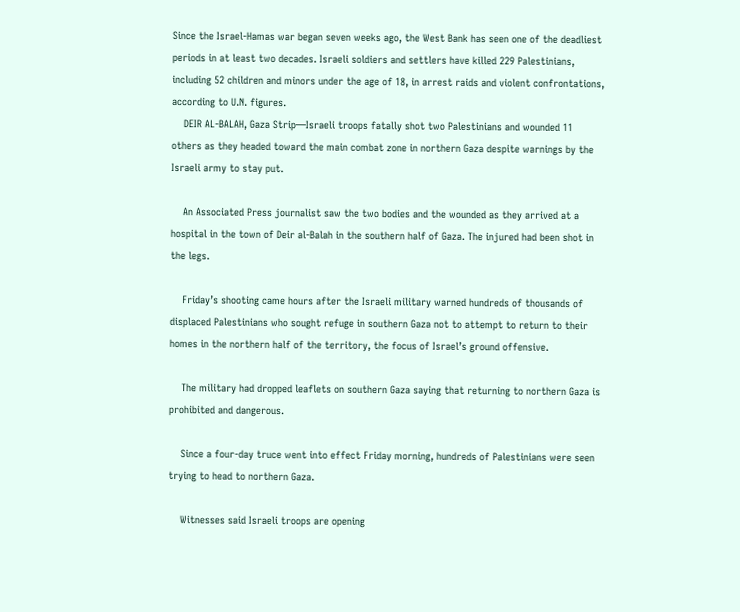Since the Israel-Hamas war began seven weeks ago, the West Bank has seen one of the deadliest periods in at least two decades. Israeli soldiers and settlers have killed 229 Palestinians, including 52 children and minors under the age of 18, in arrest raids and violent confrontations, according to U.N. figures.
    DEIR AL-BALAH, Gaza Strip—Israeli troops fatally shot two Palestinians and wounded 11 others as they headed toward the main combat zone in northern Gaza despite warnings by the Israeli army to stay put.

    An Associated Press journalist saw the two bodies and the wounded as they arrived at a hospital in the town of Deir al-Balah in the southern half of Gaza. The injured had been shot in the legs.

    Friday’s shooting came hours after the Israeli military warned hundreds of thousands of displaced Palestinians who sought refuge in southern Gaza not to attempt to return to their homes in the northern half of the territory, the focus of Israel’s ground offensive.

    The military had dropped leaflets on southern Gaza saying that returning to northern Gaza is prohibited and dangerous.

    Since a four-day truce went into effect Friday morning, hundreds of Palestinians were seen trying to head to northern Gaza.

    Witnesses said Israeli troops are opening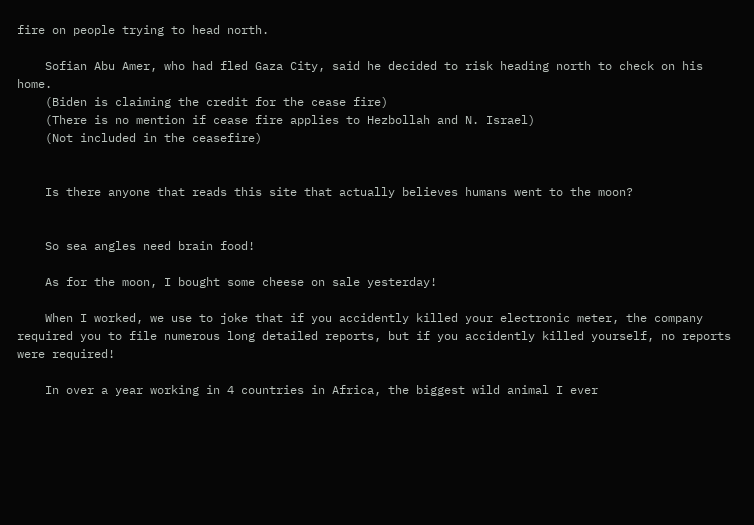fire on people trying to head north.

    Sofian Abu Amer, who had fled Gaza City, said he decided to risk heading north to check on his home.
    (Biden is claiming the credit for the cease fire)
    (There is no mention if cease fire applies to Hezbollah and N. Israel)
    (Not included in the ceasefire)


    Is there anyone that reads this site that actually believes humans went to the moon?


    So sea angles need brain food!

    As for the moon, I bought some cheese on sale yesterday!

    When I worked, we use to joke that if you accidently killed your electronic meter, the company required you to file numerous long detailed reports, but if you accidently killed yourself, no reports were required!

    In over a year working in 4 countries in Africa, the biggest wild animal I ever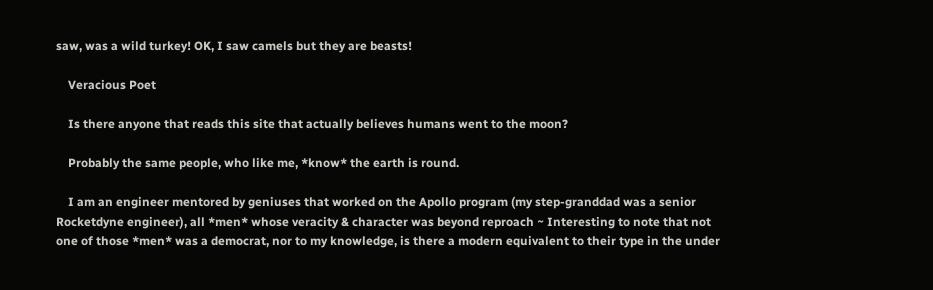saw, was a wild turkey! OK, I saw camels but they are beasts!

    Veracious Poet

    Is there anyone that reads this site that actually believes humans went to the moon?

    Probably the same people, who like me, *know* the earth is round.

    I am an engineer mentored by geniuses that worked on the Apollo program (my step-granddad was a senior Rocketdyne engineer), all *men* whose veracity & character was beyond reproach ~ Interesting to note that not one of those *men* was a democrat, nor to my knowledge, is there a modern equivalent to their type in the under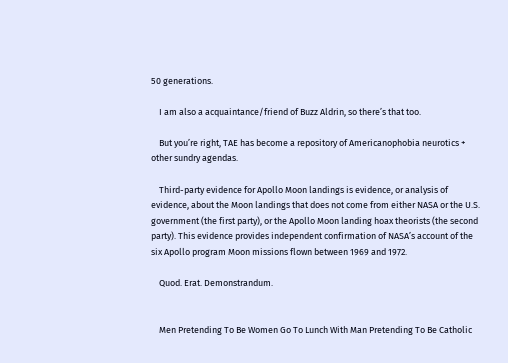50 generations.

    I am also a acquaintance/friend of Buzz Aldrin, so there’s that too.

    But you’re right, TAE has become a repository of Americanophobia neurotics + other sundry agendas.

    Third-party evidence for Apollo Moon landings is evidence, or analysis of evidence, about the Moon landings that does not come from either NASA or the U.S. government (the first party), or the Apollo Moon landing hoax theorists (the second party). This evidence provides independent confirmation of NASA’s account of the six Apollo program Moon missions flown between 1969 and 1972.

    Quod. Erat. Demonstrandum.


    Men Pretending To Be Women Go To Lunch With Man Pretending To Be Catholic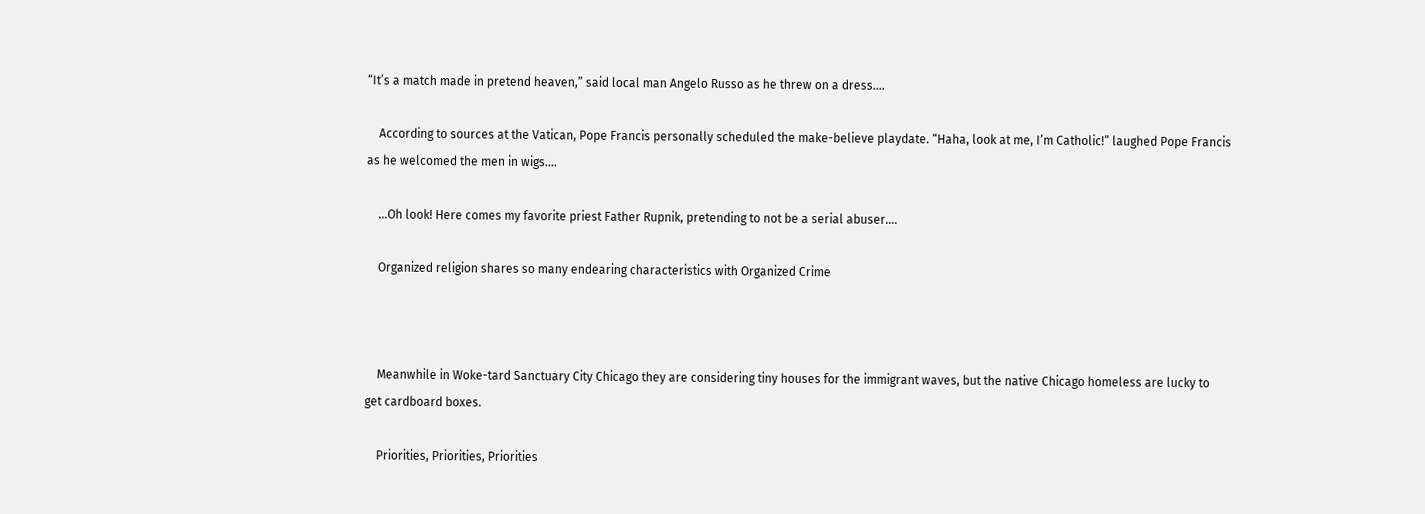“It’s a match made in pretend heaven,” said local man Angelo Russo as he threw on a dress….

    According to sources at the Vatican, Pope Francis personally scheduled the make-believe playdate. “Haha, look at me, I’m Catholic!” laughed Pope Francis as he welcomed the men in wigs….

    …Oh look! Here comes my favorite priest Father Rupnik, pretending to not be a serial abuser….

    Organized religion shares so many endearing characteristics with Organized Crime



    Meanwhile in Woke-tard Sanctuary City Chicago they are considering tiny houses for the immigrant waves, but the native Chicago homeless are lucky to get cardboard boxes.

    Priorities, Priorities, Priorities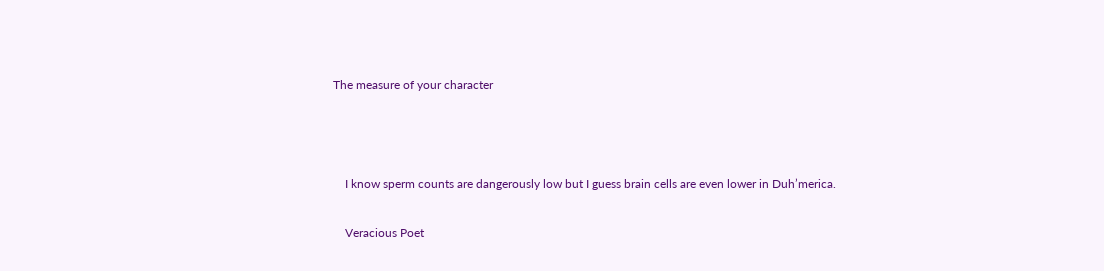The measure of your character



    I know sperm counts are dangerously low but I guess brain cells are even lower in Duh’merica.

    Veracious Poet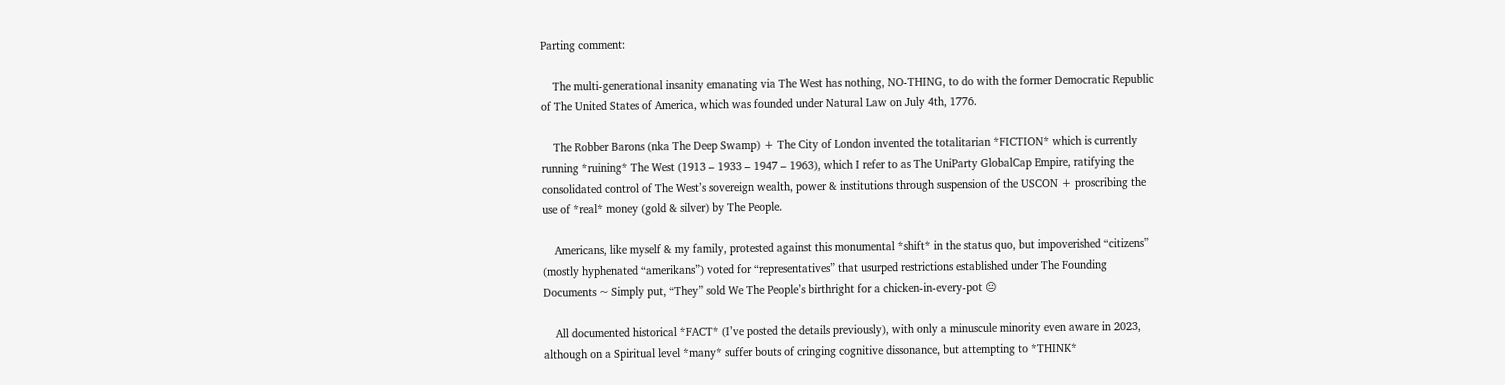Parting comment:

    The multi-generational insanity emanating via The West has nothing, NO-THING, to do with the former Democratic Republic of The United States of America, which was founded under Natural Law on July 4th, 1776.

    The Robber Barons (nka The Deep Swamp) + The City of London invented the totalitarian *FICTION* which is currently running *ruining* The West (1913 – 1933 – 1947 – 1963), which I refer to as The UniParty GlobalCap Empire, ratifying the consolidated control of The West’s sovereign wealth, power & institutions through suspension of the USCON + proscribing the use of *real* money (gold & silver) by The People.

    Americans, like myself & my family, protested against this monumental *shift* in the status quo, but impoverished “citizens” (mostly hyphenated “amerikans”) voted for “representatives” that usurped restrictions established under The Founding Documents ~ Simply put, “They” sold We The People’s birthright for a chicken-in-every-pot 😐

    All documented historical *FACT* (I’ve posted the details previously), with only a minuscule minority even aware in 2023, although on a Spiritual level *many* suffer bouts of cringing cognitive dissonance, but attempting to *THINK*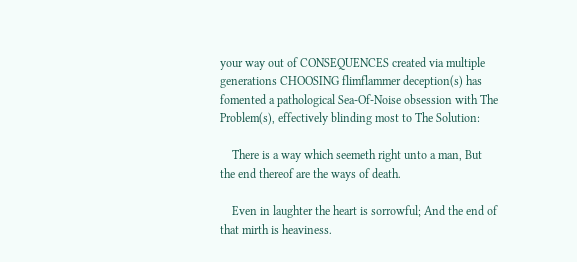your way out of CONSEQUENCES created via multiple generations CHOOSING flimflammer deception(s) has fomented a pathological Sea-Of-Noise obsession with The Problem(s), effectively blinding most to The Solution:

    There is a way which seemeth right unto a man, But the end thereof are the ways of death.

    Even in laughter the heart is sorrowful; And the end of that mirth is heaviness.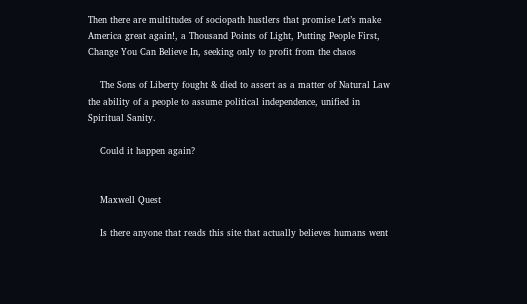Then there are multitudes of sociopath hustlers that promise Let’s make America great again!, a Thousand Points of Light, Putting People First, Change You Can Believe In, seeking only to profit from the chaos

    The Sons of Liberty fought & died to assert as a matter of Natural Law the ability of a people to assume political independence, unified in Spiritual Sanity.

    Could it happen again?


    Maxwell Quest

    Is there anyone that reads this site that actually believes humans went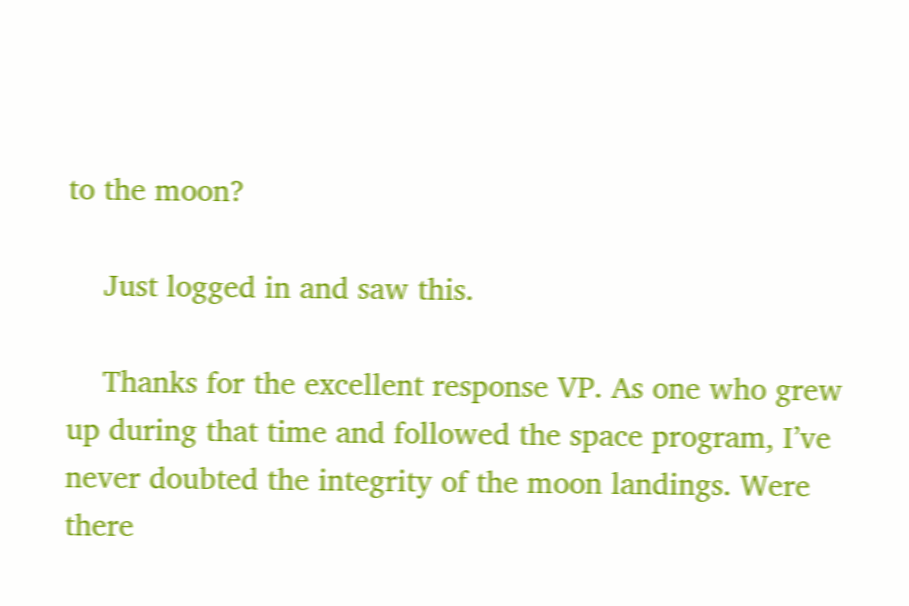to the moon?

    Just logged in and saw this.

    Thanks for the excellent response VP. As one who grew up during that time and followed the space program, I’ve never doubted the integrity of the moon landings. Were there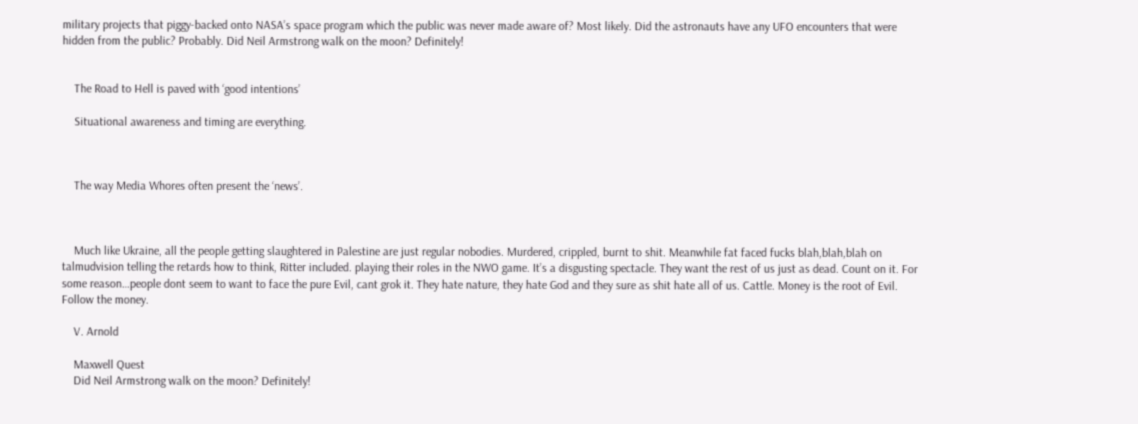military projects that piggy-backed onto NASA’s space program which the public was never made aware of? Most likely. Did the astronauts have any UFO encounters that were hidden from the public? Probably. Did Neil Armstrong walk on the moon? Definitely!


    The Road to Hell is paved with ‘good intentions’

    Situational awareness and timing are everything.



    The way Media Whores often present the ‘news’.



    Much like Ukraine, all the people getting slaughtered in Palestine are just regular nobodies. Murdered, crippled, burnt to shit. Meanwhile fat faced fucks blah,blah,blah on talmudvision telling the retards how to think, Ritter included. playing their roles in the NWO game. It’s a disgusting spectacle. They want the rest of us just as dead. Count on it. For some reason…people dont seem to want to face the pure Evil, cant grok it. They hate nature, they hate God and they sure as shit hate all of us. Cattle. Money is the root of Evil. Follow the money.

    V. Arnold

    Maxwell Quest
    Did Neil Armstrong walk on the moon? Definitely!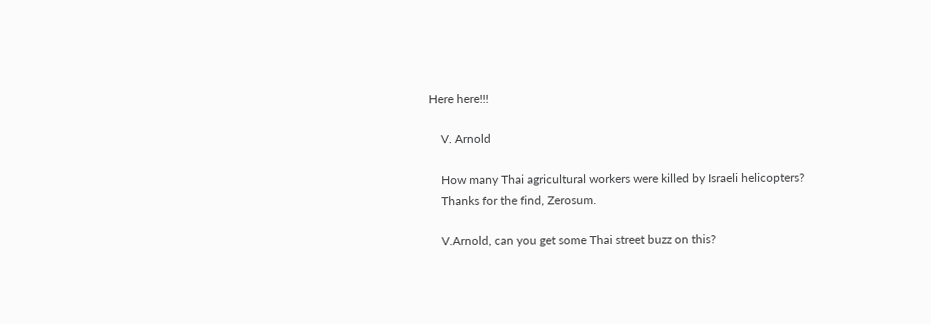Here here!!!

    V. Arnold

    How many Thai agricultural workers were killed by Israeli helicopters?
    Thanks for the find, Zerosum.

    V.Arnold, can you get some Thai street buzz on this?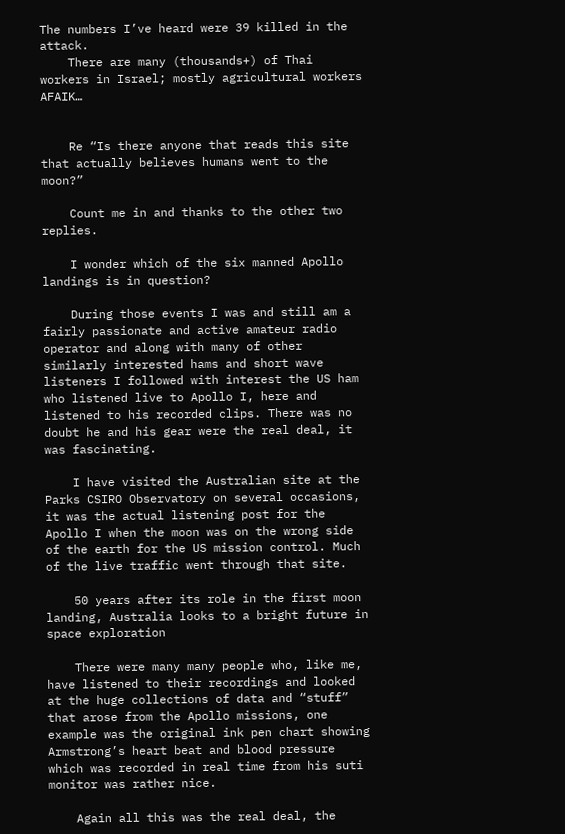The numbers I’ve heard were 39 killed in the attack.
    There are many (thousands+) of Thai workers in Israel; mostly agricultural workers AFAIK…


    Re “Is there anyone that reads this site that actually believes humans went to the moon?”

    Count me in and thanks to the other two replies.

    I wonder which of the six manned Apollo landings is in question?

    During those events I was and still am a fairly passionate and active amateur radio operator and along with many of other similarly interested hams and short wave listeners I followed with interest the US ham who listened live to Apollo I, here and listened to his recorded clips. There was no doubt he and his gear were the real deal, it was fascinating.

    I have visited the Australian site at the Parks CSIRO Observatory on several occasions, it was the actual listening post for the Apollo I when the moon was on the wrong side of the earth for the US mission control. Much of the live traffic went through that site.

    50 years after its role in the first moon landing, Australia looks to a bright future in space exploration

    There were many many people who, like me, have listened to their recordings and looked at the huge collections of data and “stuff” that arose from the Apollo missions, one example was the original ink pen chart showing Armstrong’s heart beat and blood pressure which was recorded in real time from his suti monitor was rather nice.

    Again all this was the real deal, the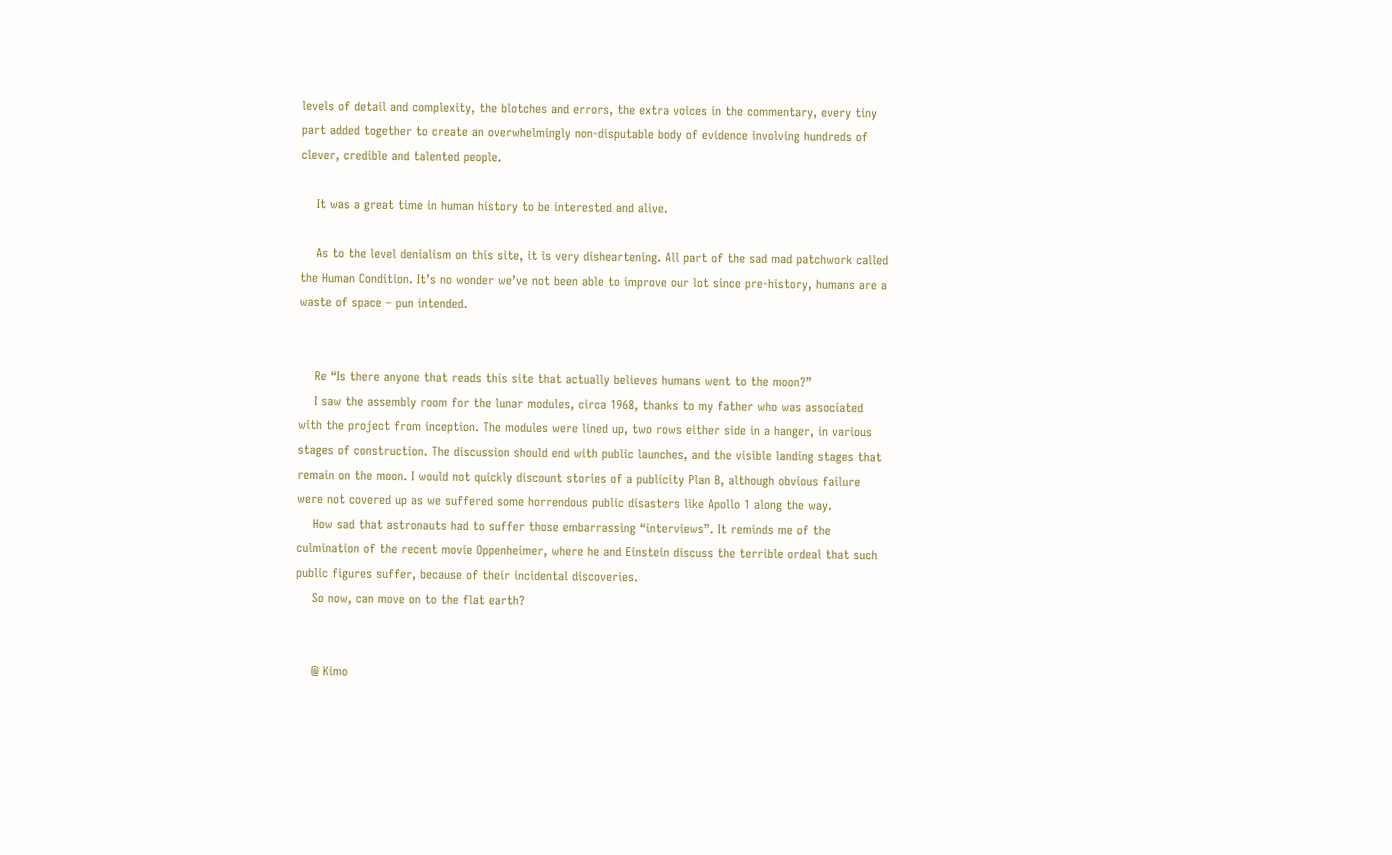levels of detail and complexity, the blotches and errors, the extra voices in the commentary, every tiny part added together to create an overwhelmingly non-disputable body of evidence involving hundreds of clever, credible and talented people.

    It was a great time in human history to be interested and alive.

    As to the level denialism on this site, it is very disheartening. All part of the sad mad patchwork called the Human Condition. It’s no wonder we’ve not been able to improve our lot since pre-history, humans are a waste of space – pun intended.


    Re “Is there anyone that reads this site that actually believes humans went to the moon?”
    I saw the assembly room for the lunar modules, circa 1968, thanks to my father who was associated with the project from inception. The modules were lined up, two rows either side in a hanger, in various stages of construction. The discussion should end with public launches, and the visible landing stages that remain on the moon. I would not quickly discount stories of a publicity Plan B, although obvious failure were not covered up as we suffered some horrendous public disasters like Apollo 1 along the way.
    How sad that astronauts had to suffer those embarrassing “interviews”. It reminds me of the culmination of the recent movie Oppenheimer, where he and Einstein discuss the terrible ordeal that such public figures suffer, because of their incidental discoveries.
    So now, can move on to the flat earth?


    @ Kimo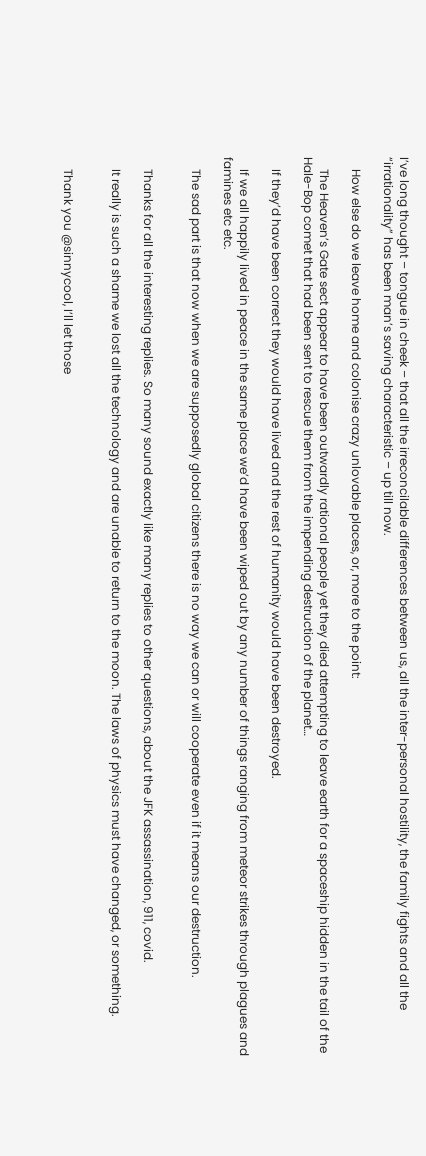I’ve long thought – tongue in cheek – that all the irreconcilable differences between us, all the inter-personal hostility, the family fights and all the “irrationality” has been man’s saving characteristic – up till now.

    How else do we leave home and colonise crazy unlovable places, or, more to the point:

    The Heaven’s Gate sect appear to have been outwardly rational people yet they died attempting to leave earth for a spaceship hidden in the tail of the Hale-Bop comet that had been sent to rescue them from the impending destruction of the planet…

    If they’d have been correct they would have lived and the rest of humanity would have been destroyed.

    If we all happily lived in peace in the same place we’d have been wiped out by any number of things ranging from meteor strikes through plagues and famines etc etc.

    The sad part is that now when we are supposedly global citizens there is no way we can or will cooperate even if it means our destruction.


    Thanks for all the interesting replies. So many sound exactly like many replies to other questions, about the JFK assassination, 911, covid.

    It really is such a shame we lost all the technology and are unable to return to the moon. The laws of physics must have changed, or something.


    Thank you @sinnycool, I’ll let those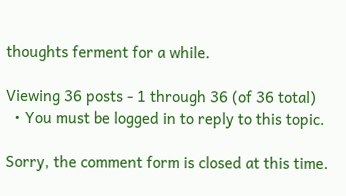thoughts ferment for a while.

Viewing 36 posts - 1 through 36 (of 36 total)
  • You must be logged in to reply to this topic.

Sorry, the comment form is closed at this time.